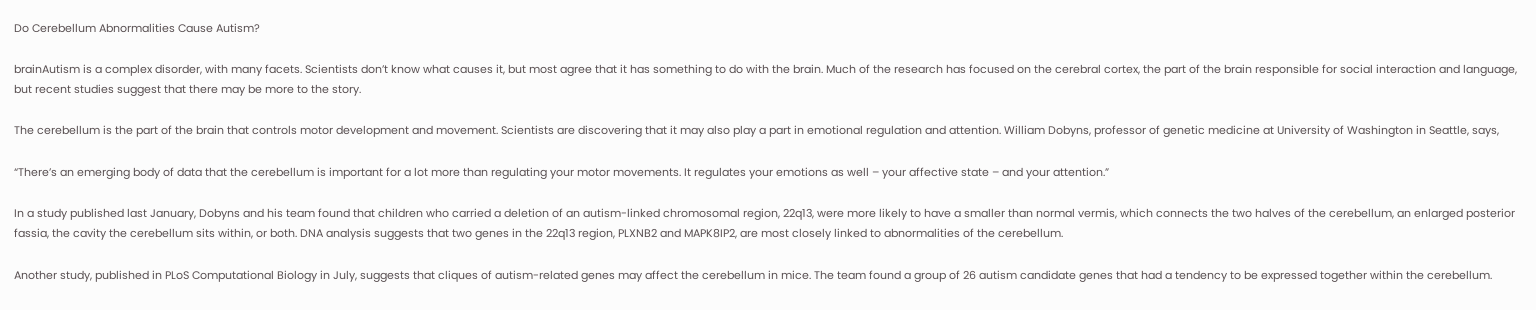Do Cerebellum Abnormalities Cause Autism?

brainAutism is a complex disorder, with many facets. Scientists don’t know what causes it, but most agree that it has something to do with the brain. Much of the research has focused on the cerebral cortex, the part of the brain responsible for social interaction and language, but recent studies suggest that there may be more to the story.

The cerebellum is the part of the brain that controls motor development and movement. Scientists are discovering that it may also play a part in emotional regulation and attention. William Dobyns, professor of genetic medicine at University of Washington in Seattle, says,

“There’s an emerging body of data that the cerebellum is important for a lot more than regulating your motor movements. It regulates your emotions as well – your affective state – and your attention.”

In a study published last January, Dobyns and his team found that children who carried a deletion of an autism-linked chromosomal region, 22q13, were more likely to have a smaller than normal vermis, which connects the two halves of the cerebellum, an enlarged posterior fassia, the cavity the cerebellum sits within, or both. DNA analysis suggests that two genes in the 22q13 region, PLXNB2 and MAPK8IP2, are most closely linked to abnormalities of the cerebellum.

Another study, published in PLoS Computational Biology in July, suggests that cliques of autism-related genes may affect the cerebellum in mice. The team found a group of 26 autism candidate genes that had a tendency to be expressed together within the cerebellum.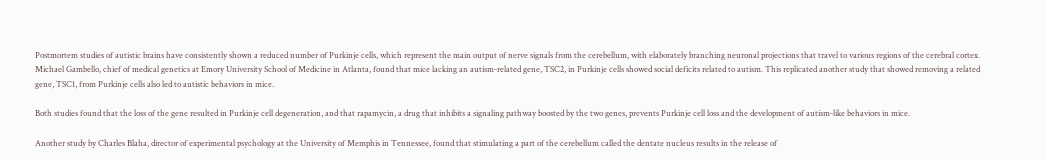Postmortem studies of autistic brains have consistently shown a reduced number of Purkinje cells, which represent the main output of nerve signals from the cerebellum, with elaborately branching neuronal projections that travel to various regions of the cerebral cortex. Michael Gambello, chief of medical genetics at Emory University School of Medicine in Atlanta, found that mice lacking an autism-related gene, TSC2, in Purkinje cells showed social deficits related to autism. This replicated another study that showed removing a related gene, TSC1, from Purkinje cells also led to autistic behaviors in mice.

Both studies found that the loss of the gene resulted in Purkinje cell degeneration, and that rapamycin, a drug that inhibits a signaling pathway boosted by the two genes, prevents Purkinje cell loss and the development of autism-like behaviors in mice.

Another study by Charles Blaha, director of experimental psychology at the University of Memphis in Tennessee, found that stimulating a part of the cerebellum called the dentate nucleus results in the release of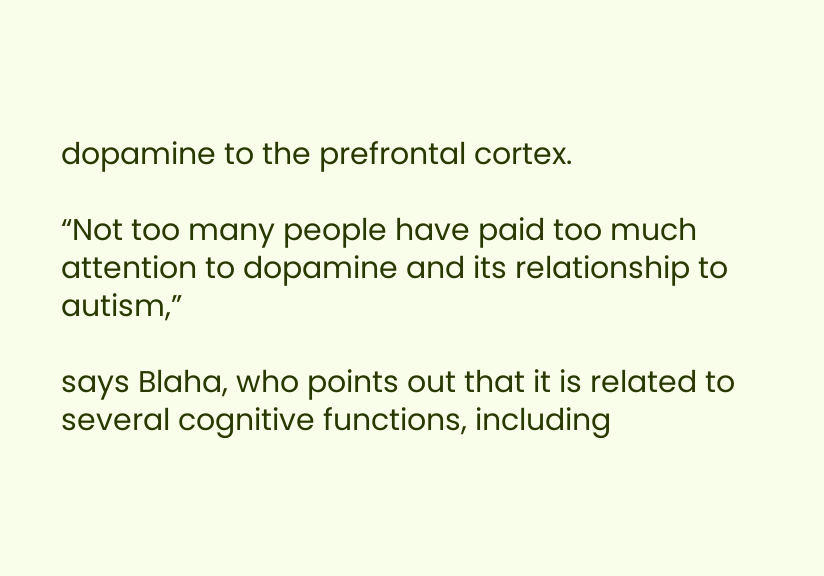dopamine to the prefrontal cortex.

“Not too many people have paid too much attention to dopamine and its relationship to autism,”

says Blaha, who points out that it is related to several cognitive functions, including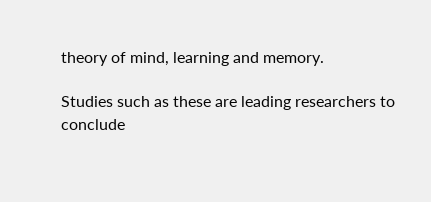theory of mind, learning and memory.

Studies such as these are leading researchers to conclude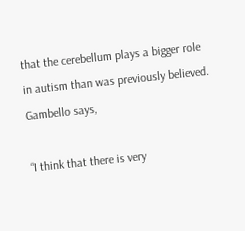that the cerebellum plays a bigger role in autism than was previously believed. Gambello says,

“I think that there is very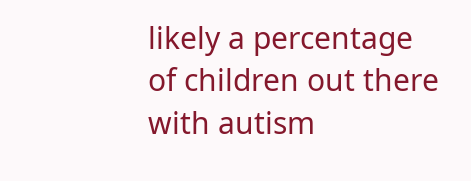likely a percentage of children out there with autism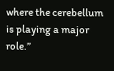where the cerebellum is playing a major role.”